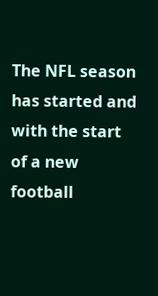The NFL season has started and with the start of a new football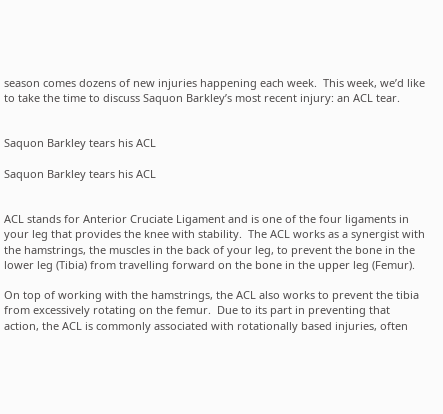season comes dozens of new injuries happening each week.  This week, we’d like to take the time to discuss Saquon Barkley’s most recent injury: an ACL tear.


Saquon Barkley tears his ACL

Saquon Barkley tears his ACL


ACL stands for Anterior Cruciate Ligament and is one of the four ligaments in your leg that provides the knee with stability.  The ACL works as a synergist with the hamstrings, the muscles in the back of your leg, to prevent the bone in the lower leg (Tibia) from travelling forward on the bone in the upper leg (Femur).

On top of working with the hamstrings, the ACL also works to prevent the tibia from excessively rotating on the femur.  Due to its part in preventing that action, the ACL is commonly associated with rotationally based injuries, often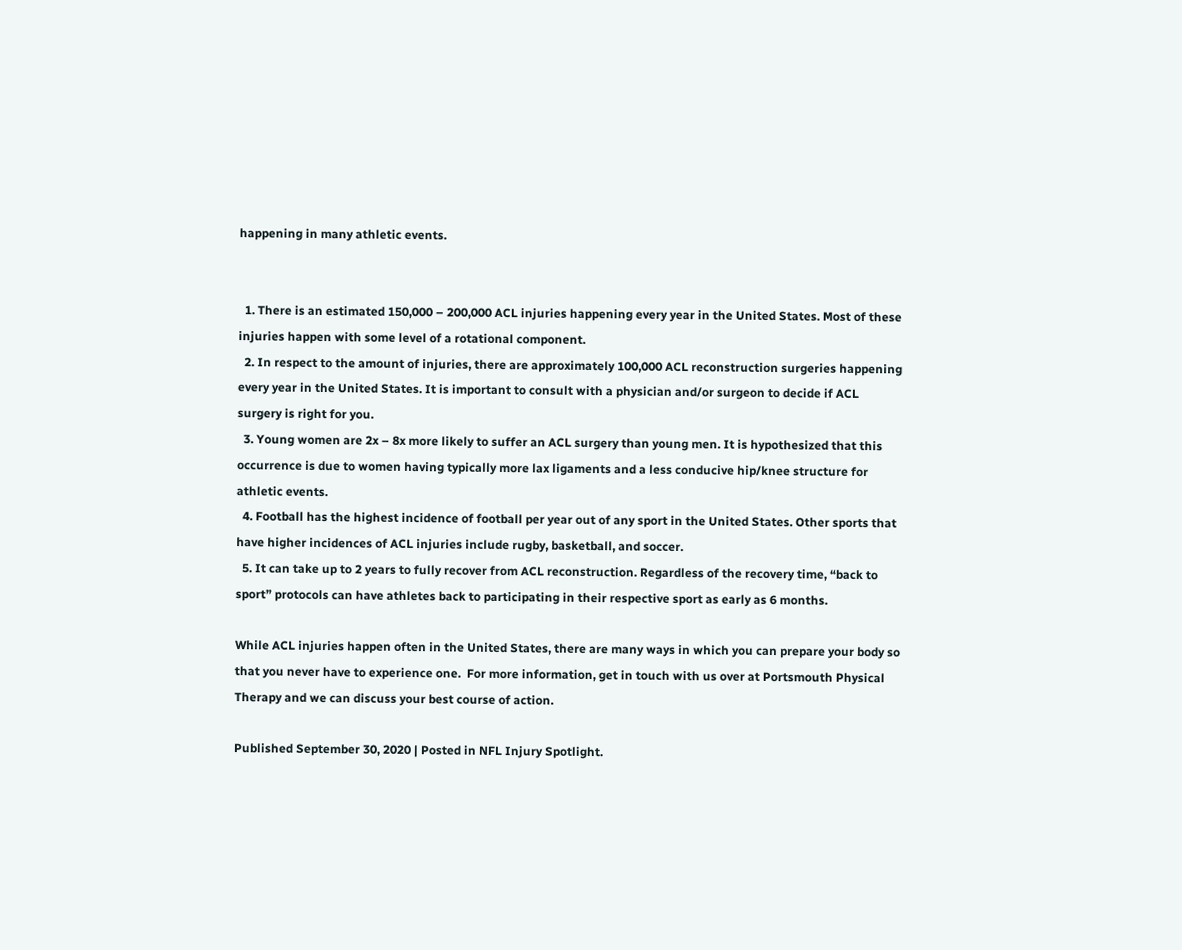happening in many athletic events.


  1. There is an estimated 150,000 – 200,000 ACL injuries happening every year in the United States. Most of these injuries happen with some level of a rotational component.
  2. In respect to the amount of injuries, there are approximately 100,000 ACL reconstruction surgeries happening every year in the United States. It is important to consult with a physician and/or surgeon to decide if ACL surgery is right for you.
  3. Young women are 2x – 8x more likely to suffer an ACL surgery than young men. It is hypothesized that this occurrence is due to women having typically more lax ligaments and a less conducive hip/knee structure for athletic events.
  4. Football has the highest incidence of football per year out of any sport in the United States. Other sports that have higher incidences of ACL injuries include rugby, basketball, and soccer.
  5. It can take up to 2 years to fully recover from ACL reconstruction. Regardless of the recovery time, “back to sport” protocols can have athletes back to participating in their respective sport as early as 6 months.

While ACL injuries happen often in the United States, there are many ways in which you can prepare your body so that you never have to experience one.  For more information, get in touch with us over at Portsmouth Physical Therapy and we can discuss your best course of action.

Published September 30, 2020 | Posted in NFL Injury Spotlight.